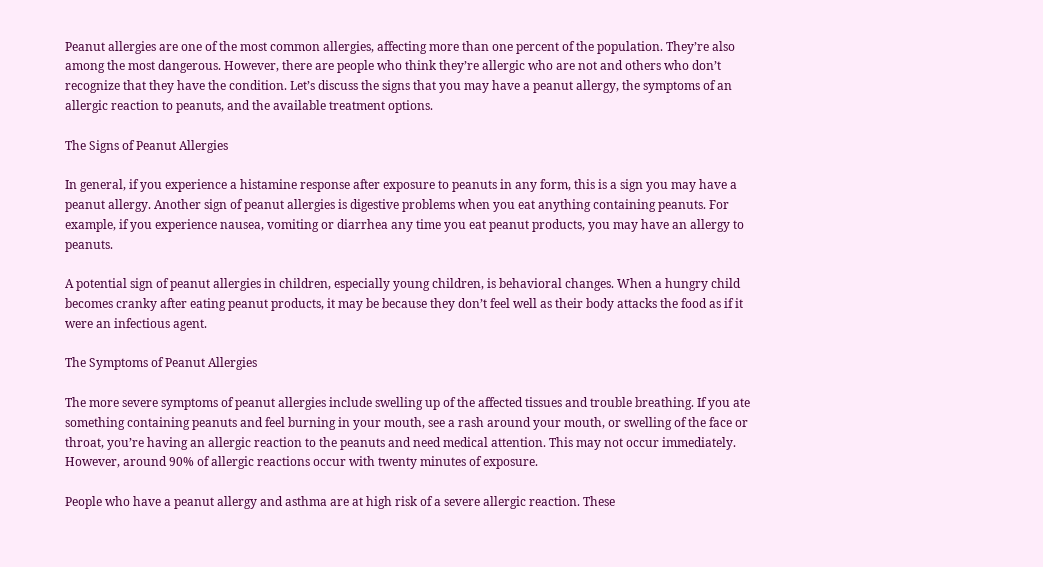Peanut allergies are one of the most common allergies, affecting more than one percent of the population. They’re also among the most dangerous. However, there are people who think they’re allergic who are not and others who don’t recognize that they have the condition. Let’s discuss the signs that you may have a peanut allergy, the symptoms of an allergic reaction to peanuts, and the available treatment options.

The Signs of Peanut Allergies

In general, if you experience a histamine response after exposure to peanuts in any form, this is a sign you may have a peanut allergy. Another sign of peanut allergies is digestive problems when you eat anything containing peanuts. For example, if you experience nausea, vomiting or diarrhea any time you eat peanut products, you may have an allergy to peanuts.

A potential sign of peanut allergies in children, especially young children, is behavioral changes. When a hungry child becomes cranky after eating peanut products, it may be because they don’t feel well as their body attacks the food as if it were an infectious agent.

The Symptoms of Peanut Allergies

The more severe symptoms of peanut allergies include swelling up of the affected tissues and trouble breathing. If you ate something containing peanuts and feel burning in your mouth, see a rash around your mouth, or swelling of the face or throat, you’re having an allergic reaction to the peanuts and need medical attention. This may not occur immediately. However, around 90% of allergic reactions occur with twenty minutes of exposure.

People who have a peanut allergy and asthma are at high risk of a severe allergic reaction. These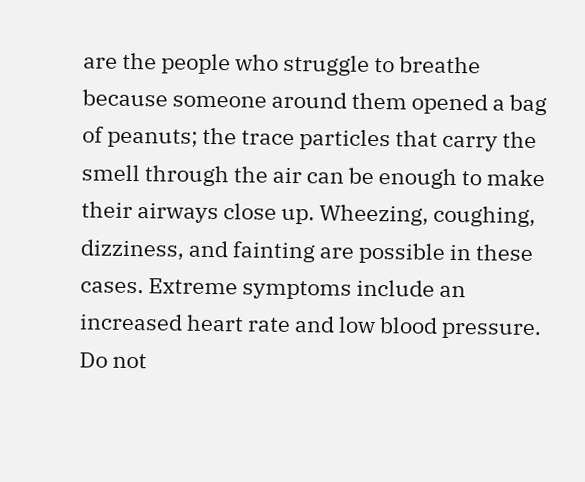are the people who struggle to breathe because someone around them opened a bag of peanuts; the trace particles that carry the smell through the air can be enough to make their airways close up. Wheezing, coughing, dizziness, and fainting are possible in these cases. Extreme symptoms include an increased heart rate and low blood pressure. Do not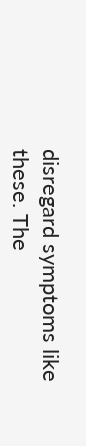disregard symptoms like these. The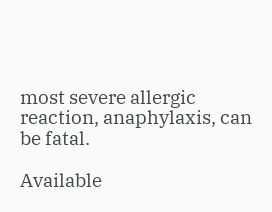most severe allergic reaction, anaphylaxis, can be fatal.

Available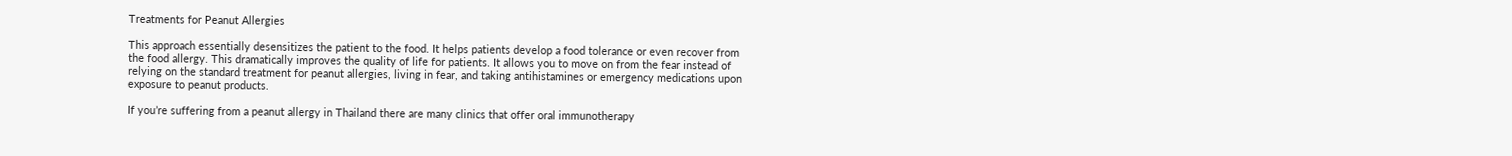Treatments for Peanut Allergies

This approach essentially desensitizes the patient to the food. It helps patients develop a food tolerance or even recover from the food allergy. This dramatically improves the quality of life for patients. It allows you to move on from the fear instead of relying on the standard treatment for peanut allergies, living in fear, and taking antihistamines or emergency medications upon exposure to peanut products.

If you’re suffering from a peanut allergy in Thailand there are many clinics that offer oral immunotherapy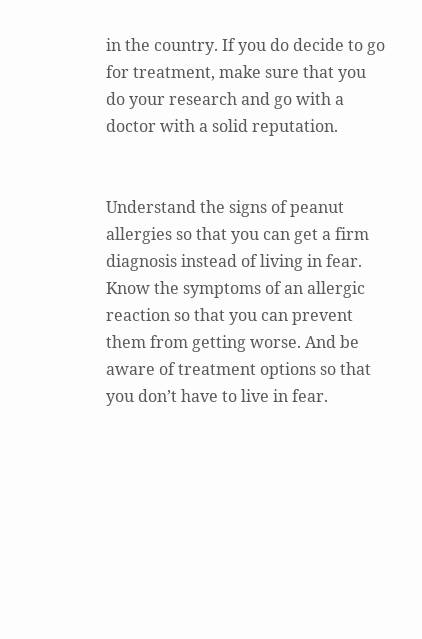in the country. If you do decide to go for treatment, make sure that you do your research and go with a doctor with a solid reputation.


Understand the signs of peanut allergies so that you can get a firm diagnosis instead of living in fear. Know the symptoms of an allergic reaction so that you can prevent them from getting worse. And be aware of treatment options so that you don’t have to live in fear.